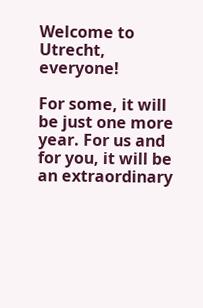Welcome to Utrecht, everyone!

For some, it will be just one more year. For us and for you, it will be an extraordinary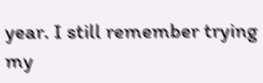year. I still remember trying my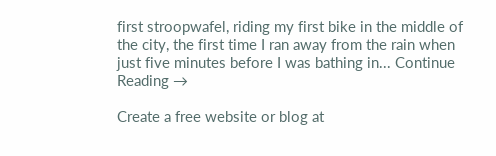first stroopwafel, riding my first bike in the middle of the city, the first time I ran away from the rain when just five minutes before I was bathing in... Continue Reading →

Create a free website or blog at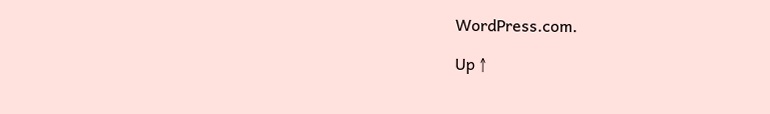WordPress.com.

Up ↑